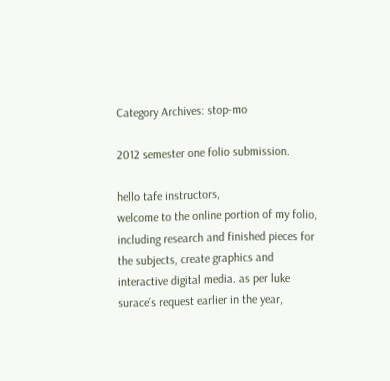Category Archives: stop-mo

2012 semester one folio submission.

hello tafe instructors,
welcome to the online portion of my folio, including research and finished pieces for the subjects, create graphics and interactive digital media. as per luke surace’s request earlier in the year,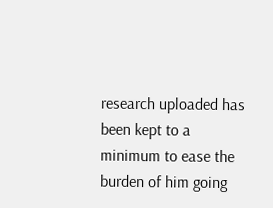research uploaded has been kept to a minimum to ease the burden of him going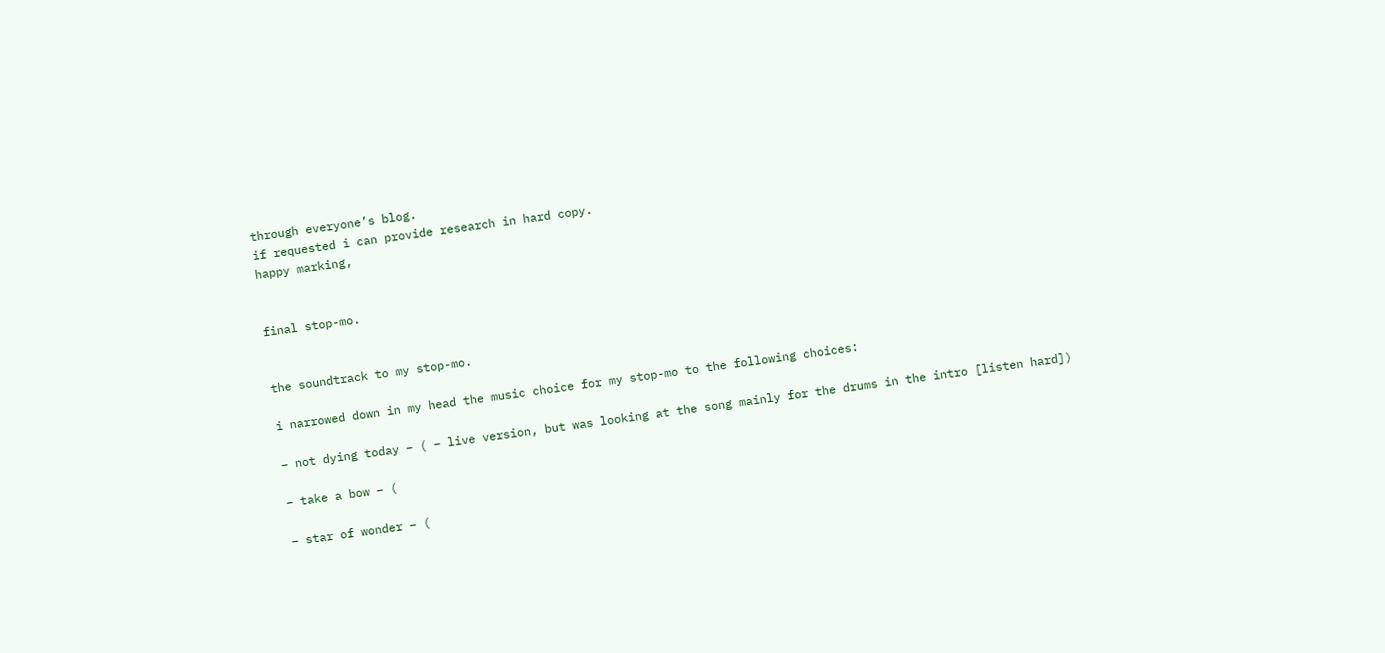through everyone’s blog.
if requested i can provide research in hard copy.
happy marking,


final stop-mo.


the soundtrack to my stop-mo.

i narrowed down in my head the music choice for my stop-mo to the following choices:

– not dying today – ( – live version, but was looking at the song mainly for the drums in the intro [listen hard])

– take a bow – (

– star of wonder – (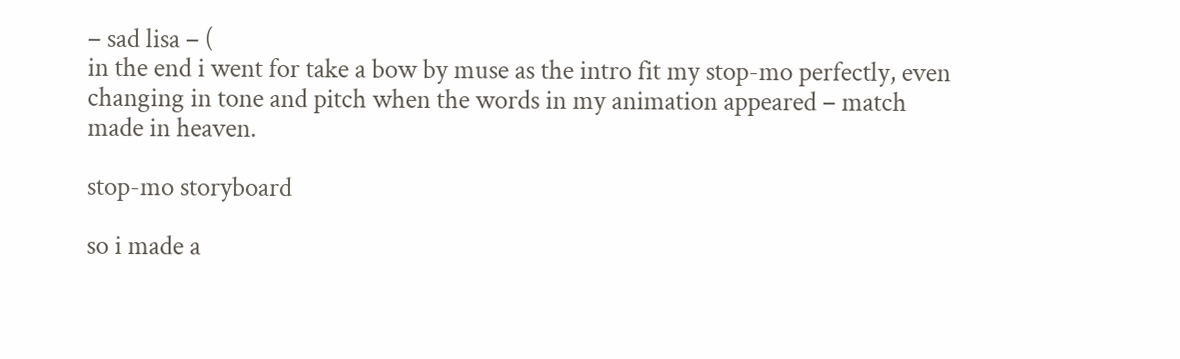– sad lisa – (
in the end i went for take a bow by muse as the intro fit my stop-mo perfectly, even changing in tone and pitch when the words in my animation appeared – match made in heaven.

stop-mo storyboard

so i made a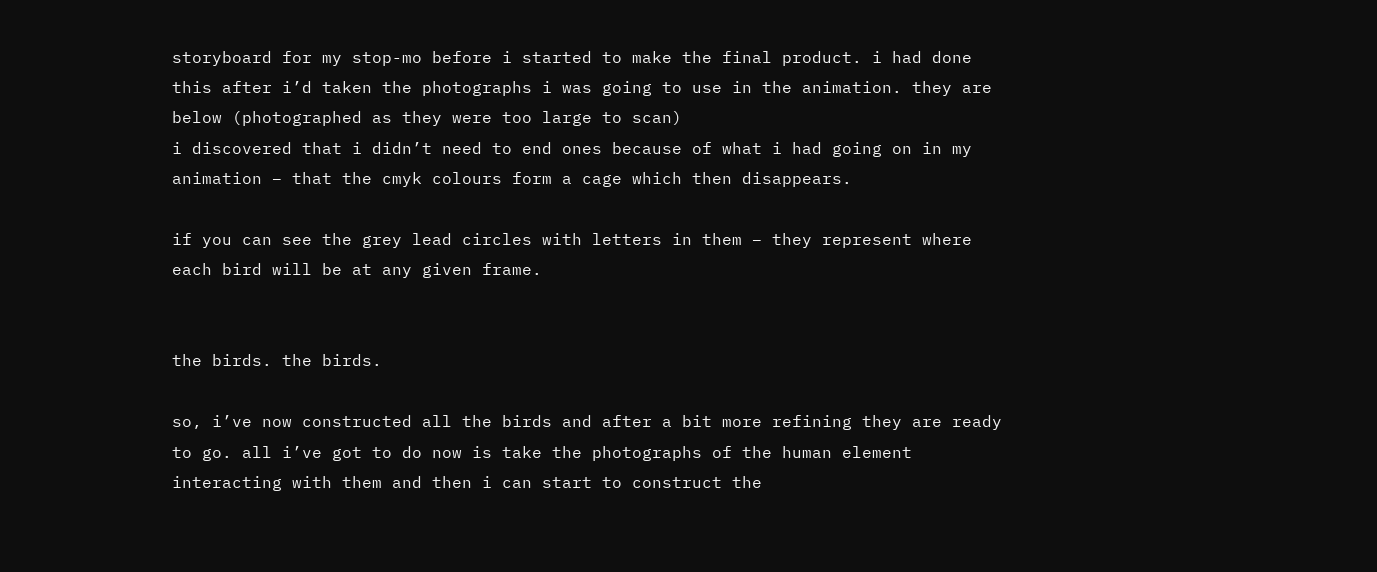storyboard for my stop-mo before i started to make the final product. i had done this after i’d taken the photographs i was going to use in the animation. they are below (photographed as they were too large to scan)
i discovered that i didn’t need to end ones because of what i had going on in my animation – that the cmyk colours form a cage which then disappears.

if you can see the grey lead circles with letters in them – they represent where each bird will be at any given frame.


the birds. the birds.

so, i’ve now constructed all the birds and after a bit more refining they are ready to go. all i’ve got to do now is take the photographs of the human element interacting with them and then i can start to construct the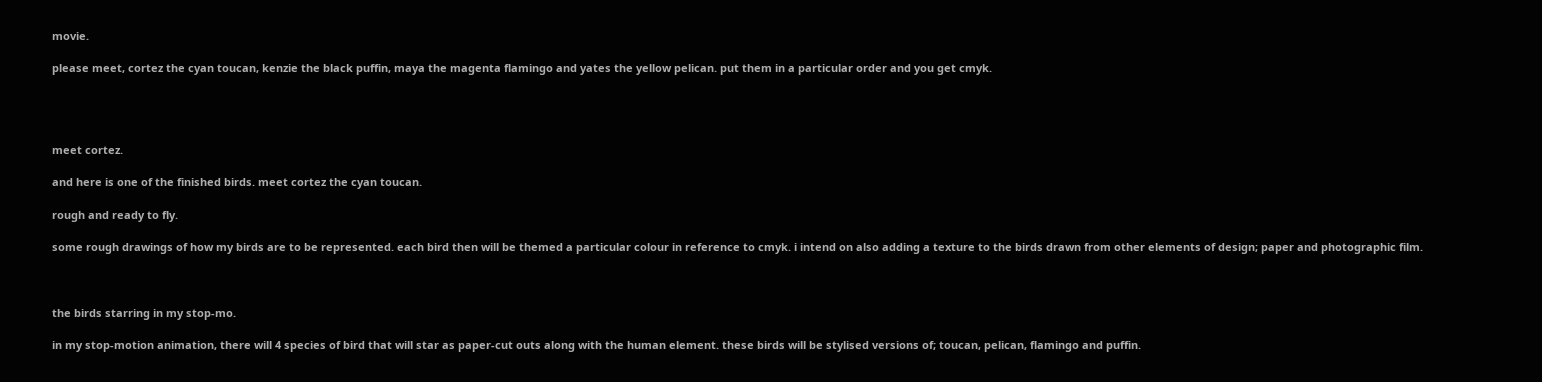movie.

please meet, cortez the cyan toucan, kenzie the black puffin, maya the magenta flamingo and yates the yellow pelican. put them in a particular order and you get cmyk.




meet cortez.

and here is one of the finished birds. meet cortez the cyan toucan.

rough and ready to fly.

some rough drawings of how my birds are to be represented. each bird then will be themed a particular colour in reference to cmyk. i intend on also adding a texture to the birds drawn from other elements of design; paper and photographic film.



the birds starring in my stop-mo.

in my stop-motion animation, there will 4 species of bird that will star as paper-cut outs along with the human element. these birds will be stylised versions of; toucan, pelican, flamingo and puffin.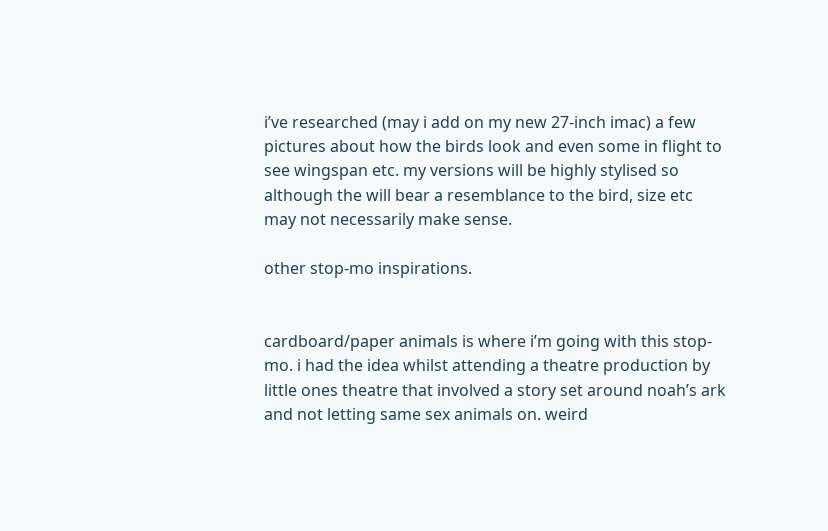i’ve researched (may i add on my new 27-inch imac) a few pictures about how the birds look and even some in flight to see wingspan etc. my versions will be highly stylised so although the will bear a resemblance to the bird, size etc may not necessarily make sense.

other stop-mo inspirations.


cardboard/paper animals is where i’m going with this stop-mo. i had the idea whilst attending a theatre production by little ones theatre that involved a story set around noah’s ark and not letting same sex animals on. weird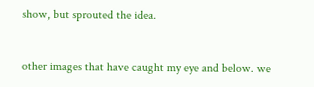show, but sprouted the idea.


other images that have caught my eye and below. we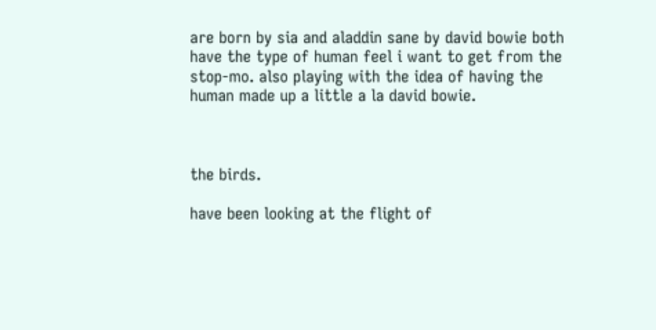are born by sia and aladdin sane by david bowie both have the type of human feel i want to get from the stop-mo. also playing with the idea of having the human made up a little a la david bowie.



the birds.

have been looking at the flight of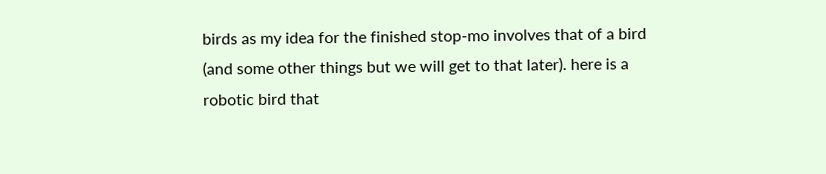birds as my idea for the finished stop-mo involves that of a bird (and some other things but we will get to that later). here is a robotic bird that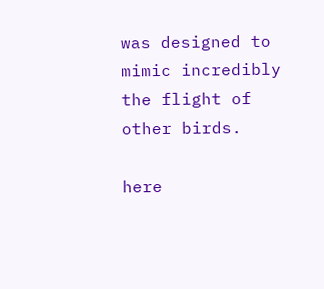was designed to mimic incredibly the flight of other birds.

here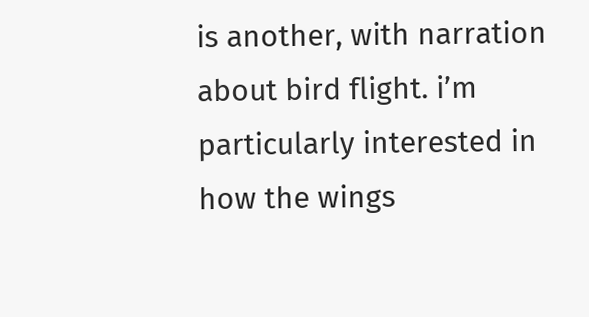is another, with narration about bird flight. i’m particularly interested in how the wings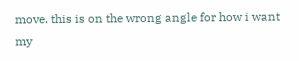move. this is on the wrong angle for how i want my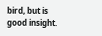bird, but is good insight.